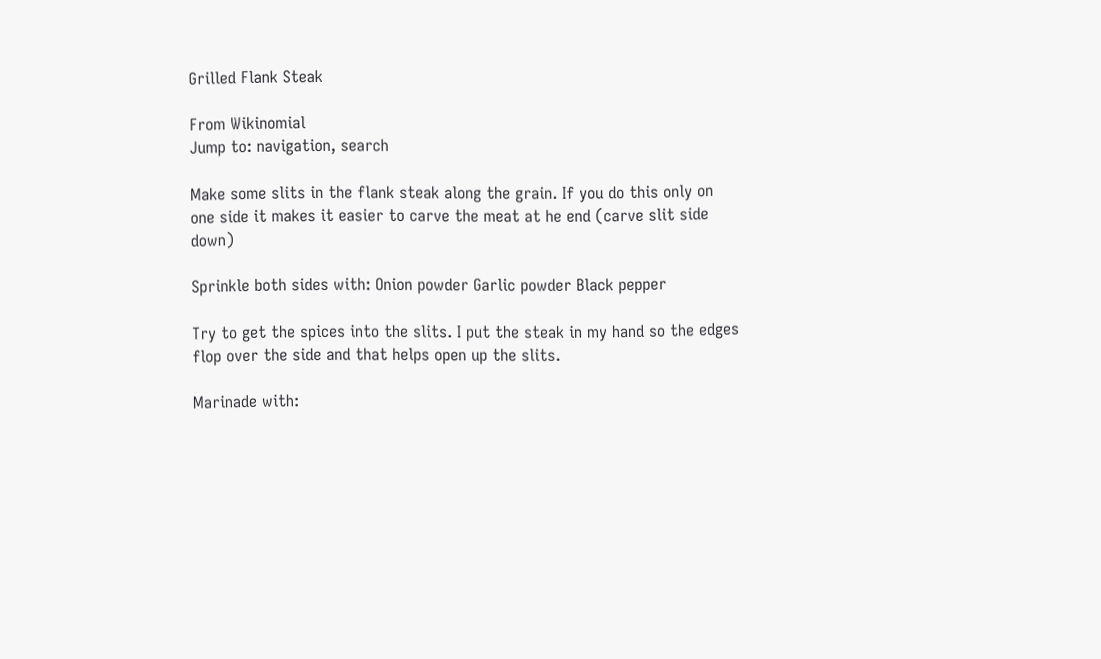Grilled Flank Steak

From Wikinomial
Jump to: navigation, search

Make some slits in the flank steak along the grain. If you do this only on one side it makes it easier to carve the meat at he end (carve slit side down)

Sprinkle both sides with: Onion powder Garlic powder Black pepper

Try to get the spices into the slits. I put the steak in my hand so the edges flop over the side and that helps open up the slits.

Marinade with: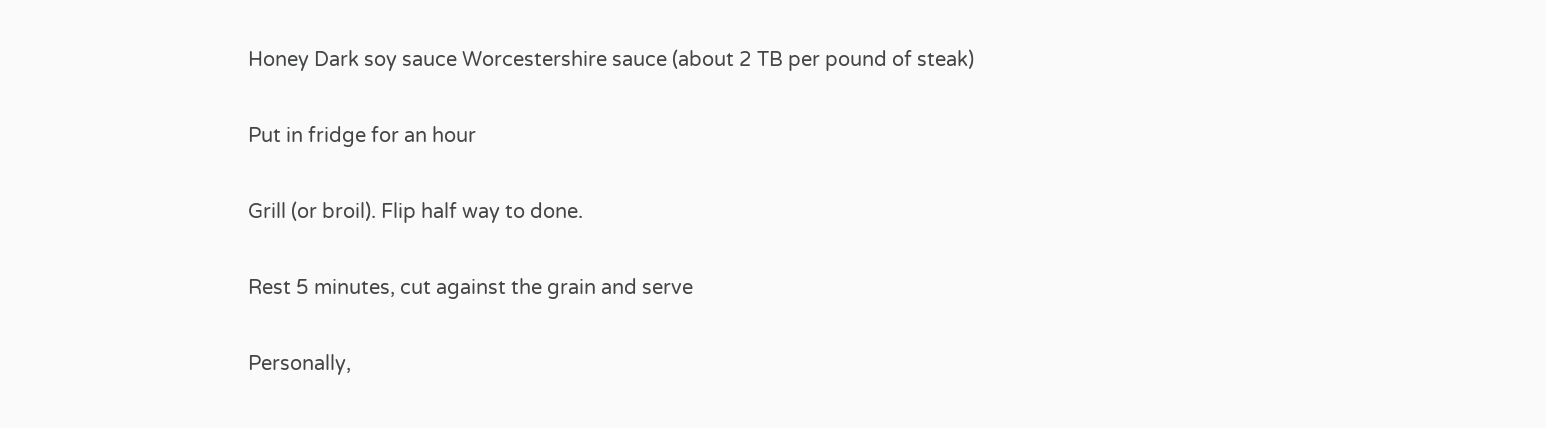Honey Dark soy sauce Worcestershire sauce (about 2 TB per pound of steak)

Put in fridge for an hour

Grill (or broil). Flip half way to done.

Rest 5 minutes, cut against the grain and serve

Personally,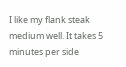I like my flank steak medium well. It takes 5 minutes per side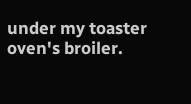under my toaster oven's broiler.